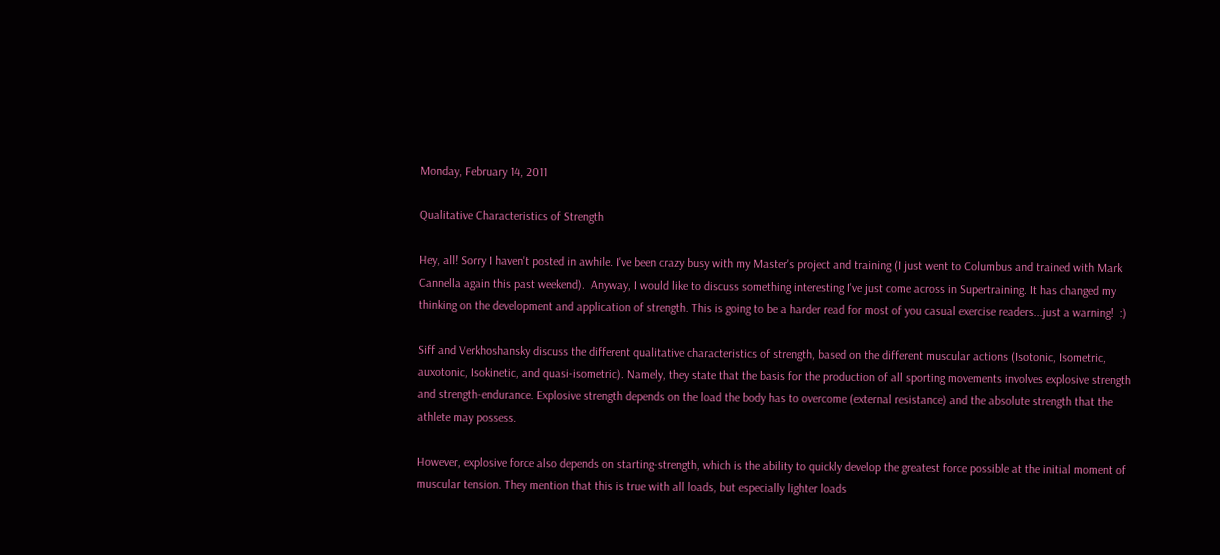Monday, February 14, 2011

Qualitative Characteristics of Strength

Hey, all! Sorry I haven't posted in awhile. I've been crazy busy with my Master's project and training (I just went to Columbus and trained with Mark Cannella again this past weekend).  Anyway, I would like to discuss something interesting I've just come across in Supertraining. It has changed my thinking on the development and application of strength. This is going to be a harder read for most of you casual exercise readers...just a warning!  :)

Siff and Verkhoshansky discuss the different qualitative characteristics of strength, based on the different muscular actions (Isotonic, Isometric, auxotonic, Isokinetic, and quasi-isometric). Namely, they state that the basis for the production of all sporting movements involves explosive strength and strength-endurance. Explosive strength depends on the load the body has to overcome (external resistance) and the absolute strength that the athlete may possess.

However, explosive force also depends on starting-strength, which is the ability to quickly develop the greatest force possible at the initial moment of muscular tension. They mention that this is true with all loads, but especially lighter loads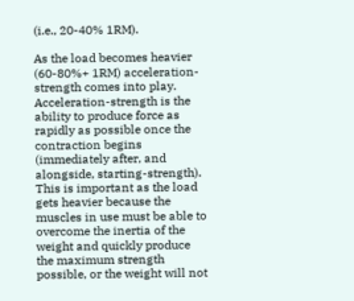(i.e., 20-40% 1RM).

As the load becomes heavier (60-80%+ 1RM) acceleration-strength comes into play. Acceleration-strength is the ability to produce force as rapidly as possible once the contraction begins (immediately after, and alongside, starting-strength). This is important as the load gets heavier because the muscles in use must be able to overcome the inertia of the weight and quickly produce the maximum strength possible, or the weight will not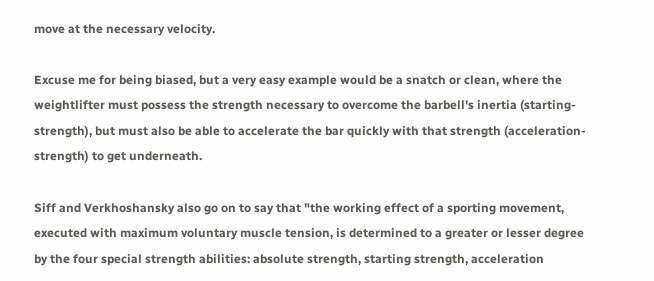move at the necessary velocity.

Excuse me for being biased, but a very easy example would be a snatch or clean, where the weightlifter must possess the strength necessary to overcome the barbell's inertia (starting-strength), but must also be able to accelerate the bar quickly with that strength (acceleration-strength) to get underneath.

Siff and Verkhoshansky also go on to say that "the working effect of a sporting movement, executed with maximum voluntary muscle tension, is determined to a greater or lesser degree by the four special strength abilities: absolute strength, starting strength, acceleration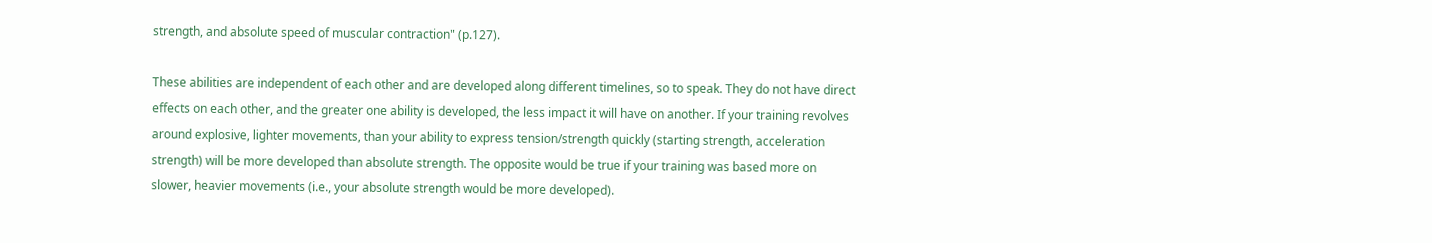strength, and absolute speed of muscular contraction" (p.127).

These abilities are independent of each other and are developed along different timelines, so to speak. They do not have direct effects on each other, and the greater one ability is developed, the less impact it will have on another. If your training revolves around explosive, lighter movements, than your ability to express tension/strength quickly (starting strength, acceleration strength) will be more developed than absolute strength. The opposite would be true if your training was based more on slower, heavier movements (i.e., your absolute strength would be more developed).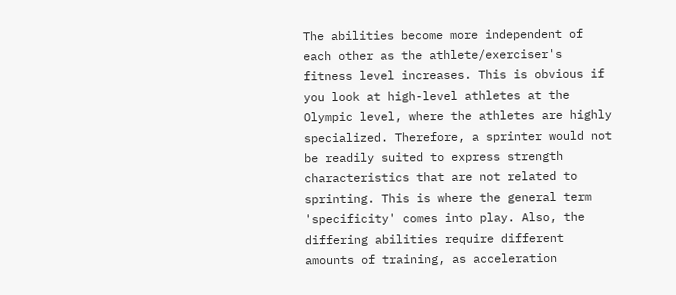The abilities become more independent of each other as the athlete/exerciser's fitness level increases. This is obvious if you look at high-level athletes at the Olympic level, where the athletes are highly specialized. Therefore, a sprinter would not be readily suited to express strength characteristics that are not related to sprinting. This is where the general term 'specificity' comes into play. Also, the differing abilities require different amounts of training, as acceleration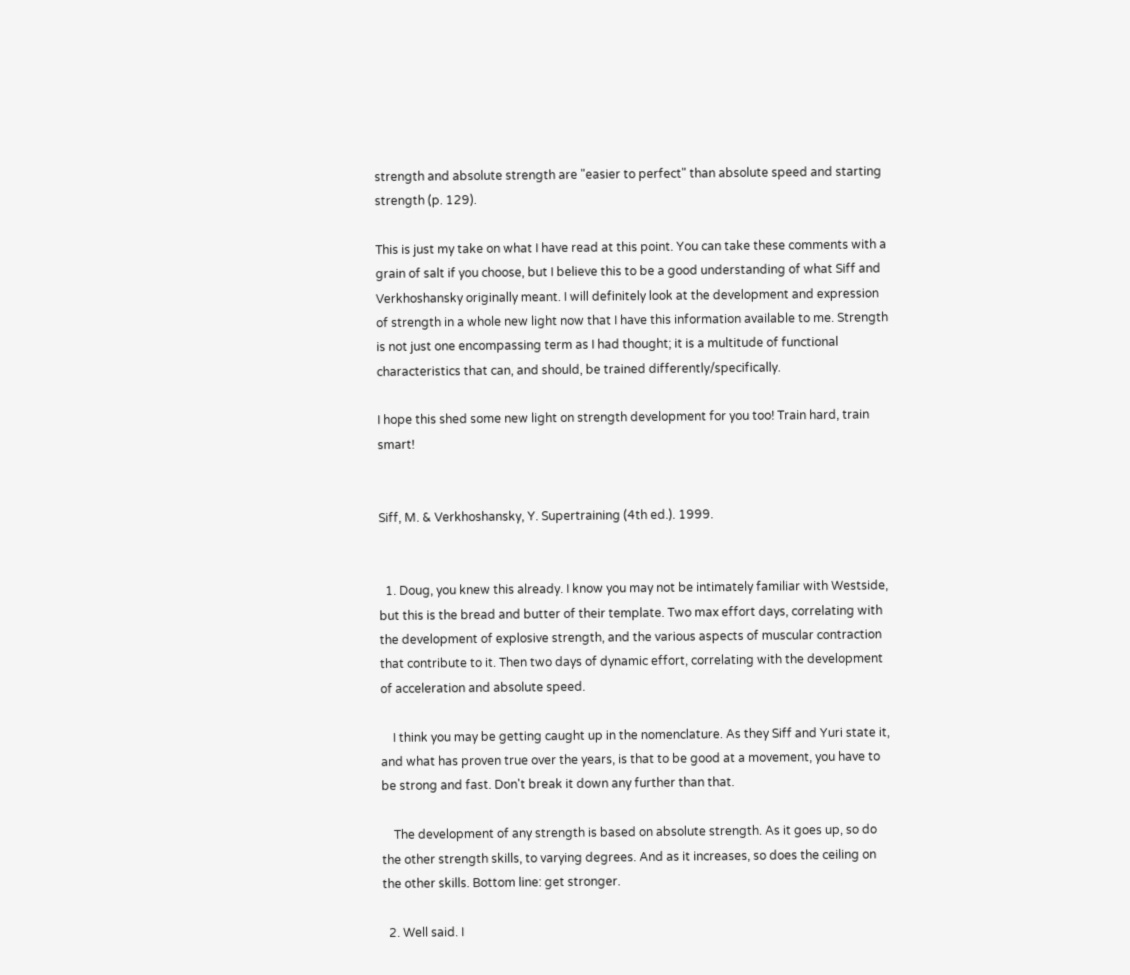strength and absolute strength are "easier to perfect" than absolute speed and starting strength (p. 129).

This is just my take on what I have read at this point. You can take these comments with a grain of salt if you choose, but I believe this to be a good understanding of what Siff and Verkhoshansky originally meant. I will definitely look at the development and expression of strength in a whole new light now that I have this information available to me. Strength is not just one encompassing term as I had thought; it is a multitude of functional characteristics that can, and should, be trained differently/specifically.

I hope this shed some new light on strength development for you too! Train hard, train smart!


Siff, M. & Verkhoshansky, Y. Supertraining (4th ed.). 1999.


  1. Doug, you knew this already. I know you may not be intimately familiar with Westside, but this is the bread and butter of their template. Two max effort days, correlating with the development of explosive strength, and the various aspects of muscular contraction that contribute to it. Then two days of dynamic effort, correlating with the development of acceleration and absolute speed.

    I think you may be getting caught up in the nomenclature. As they Siff and Yuri state it, and what has proven true over the years, is that to be good at a movement, you have to be strong and fast. Don't break it down any further than that.

    The development of any strength is based on absolute strength. As it goes up, so do the other strength skills, to varying degrees. And as it increases, so does the ceiling on the other skills. Bottom line: get stronger.

  2. Well said. I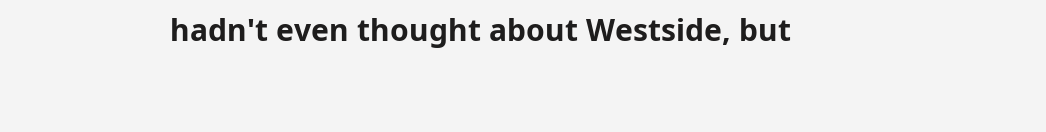hadn't even thought about Westside, but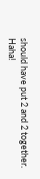should have put 2 and 2 together. Haha!